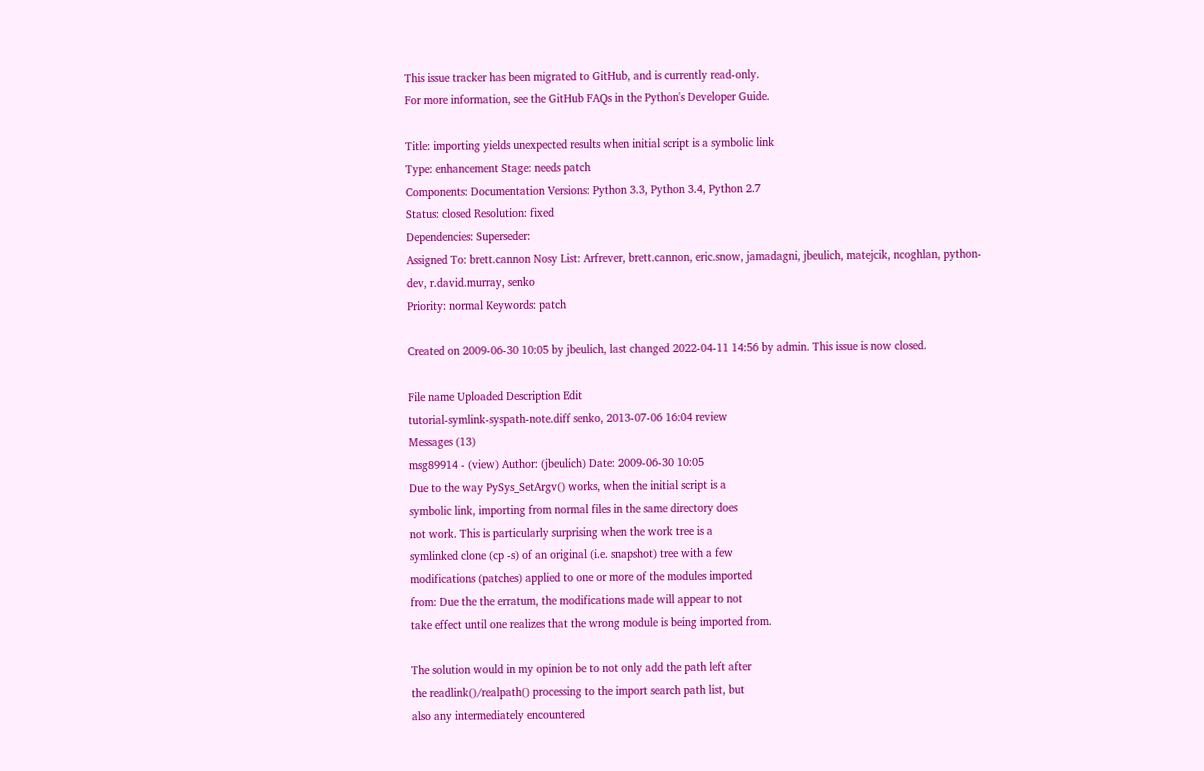This issue tracker has been migrated to GitHub, and is currently read-only.
For more information, see the GitHub FAQs in the Python's Developer Guide.

Title: importing yields unexpected results when initial script is a symbolic link
Type: enhancement Stage: needs patch
Components: Documentation Versions: Python 3.3, Python 3.4, Python 2.7
Status: closed Resolution: fixed
Dependencies: Superseder:
Assigned To: brett.cannon Nosy List: Arfrever, brett.cannon, eric.snow, jamadagni, jbeulich, matejcik, ncoghlan, python-dev, r.david.murray, senko
Priority: normal Keywords: patch

Created on 2009-06-30 10:05 by jbeulich, last changed 2022-04-11 14:56 by admin. This issue is now closed.

File name Uploaded Description Edit
tutorial-symlink-syspath-note.diff senko, 2013-07-06 16:04 review
Messages (13)
msg89914 - (view) Author: (jbeulich) Date: 2009-06-30 10:05
Due to the way PySys_SetArgv() works, when the initial script is a
symbolic link, importing from normal files in the same directory does
not work. This is particularly surprising when the work tree is a
symlinked clone (cp -s) of an original (i.e. snapshot) tree with a few
modifications (patches) applied to one or more of the modules imported
from: Due the the erratum, the modifications made will appear to not
take effect until one realizes that the wrong module is being imported from.

The solution would in my opinion be to not only add the path left after
the readlink()/realpath() processing to the import search path list, but
also any intermediately encountered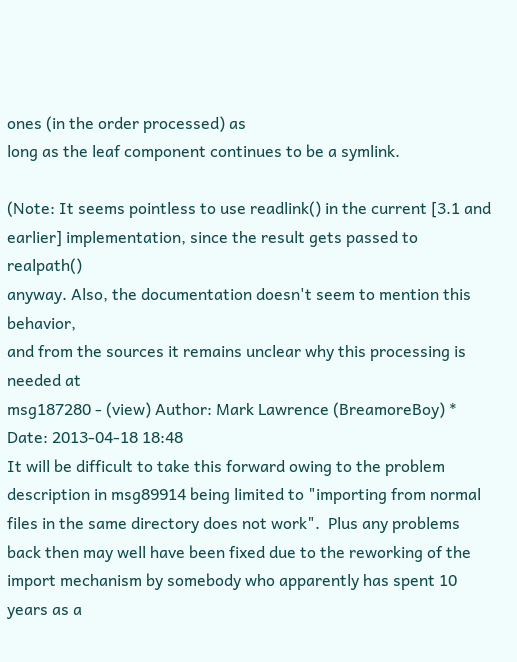ones (in the order processed) as
long as the leaf component continues to be a symlink.

(Note: It seems pointless to use readlink() in the current [3.1 and
earlier] implementation, since the result gets passed to realpath()
anyway. Also, the documentation doesn't seem to mention this behavior,
and from the sources it remains unclear why this processing is needed at
msg187280 - (view) Author: Mark Lawrence (BreamoreBoy) * Date: 2013-04-18 18:48
It will be difficult to take this forward owing to the problem description in msg89914 being limited to "importing from normal files in the same directory does not work".  Plus any problems back then may well have been fixed due to the reworking of the import mechanism by somebody who apparently has spent 10 years as a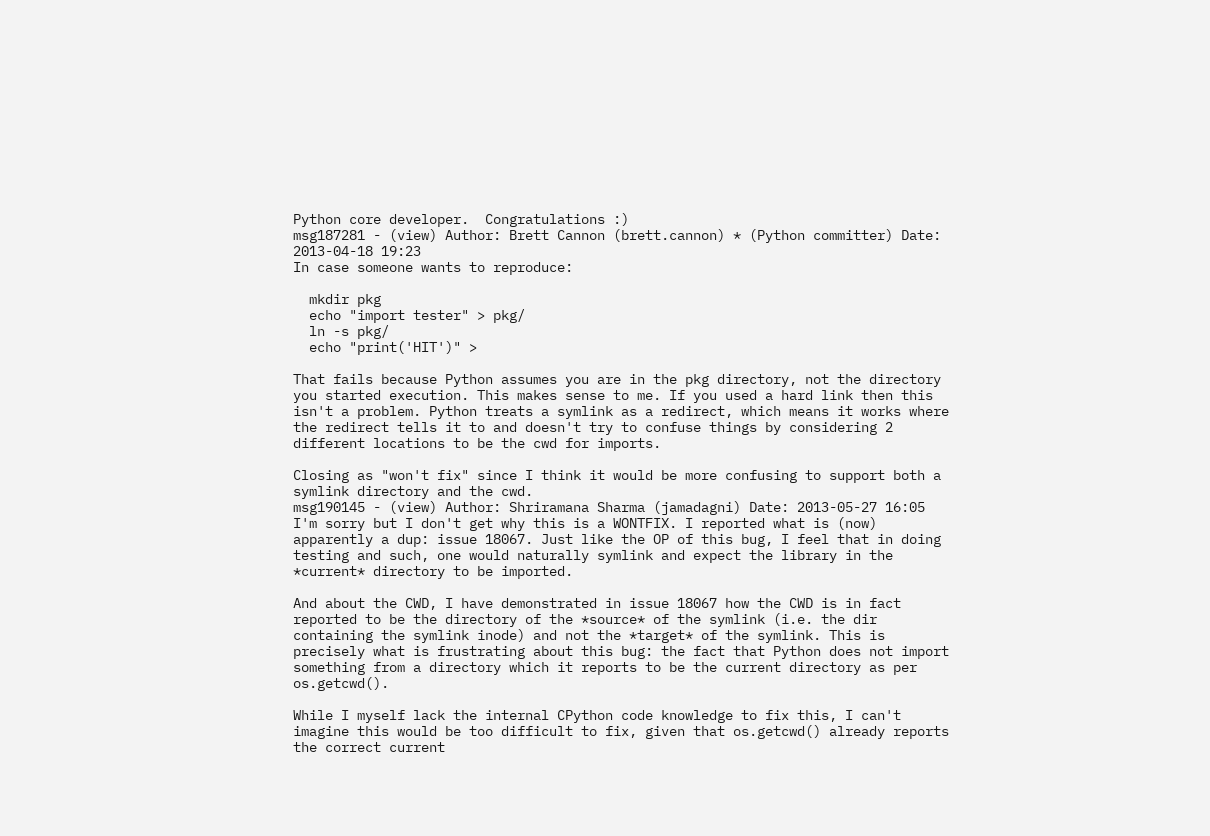Python core developer.  Congratulations :)
msg187281 - (view) Author: Brett Cannon (brett.cannon) * (Python committer) Date: 2013-04-18 19:23
In case someone wants to reproduce:

  mkdir pkg
  echo "import tester" > pkg/
  ln -s pkg/
  echo "print('HIT')" >

That fails because Python assumes you are in the pkg directory, not the directory you started execution. This makes sense to me. If you used a hard link then this isn't a problem. Python treats a symlink as a redirect, which means it works where the redirect tells it to and doesn't try to confuse things by considering 2 different locations to be the cwd for imports.

Closing as "won't fix" since I think it would be more confusing to support both a symlink directory and the cwd.
msg190145 - (view) Author: Shriramana Sharma (jamadagni) Date: 2013-05-27 16:05
I'm sorry but I don't get why this is a WONTFIX. I reported what is (now) apparently a dup: issue 18067. Just like the OP of this bug, I feel that in doing testing and such, one would naturally symlink and expect the library in the *current* directory to be imported.

And about the CWD, I have demonstrated in issue 18067 how the CWD is in fact reported to be the directory of the *source* of the symlink (i.e. the dir containing the symlink inode) and not the *target* of the symlink. This is precisely what is frustrating about this bug: the fact that Python does not import something from a directory which it reports to be the current directory as per os.getcwd().

While I myself lack the internal CPython code knowledge to fix this, I can't imagine this would be too difficult to fix, given that os.getcwd() already reports the correct current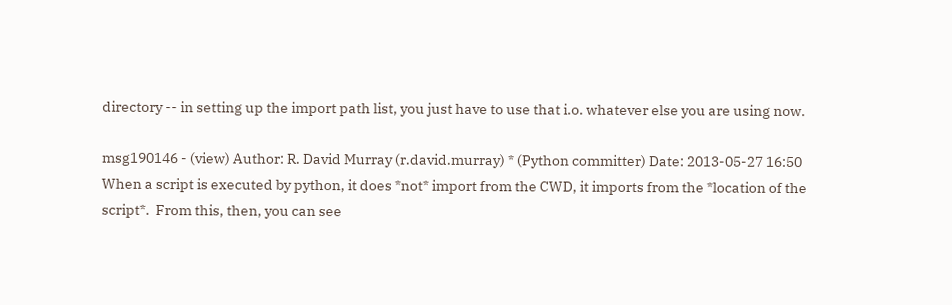directory -- in setting up the import path list, you just have to use that i.o. whatever else you are using now.

msg190146 - (view) Author: R. David Murray (r.david.murray) * (Python committer) Date: 2013-05-27 16:50
When a script is executed by python, it does *not* import from the CWD, it imports from the *location of the script*.  From this, then, you can see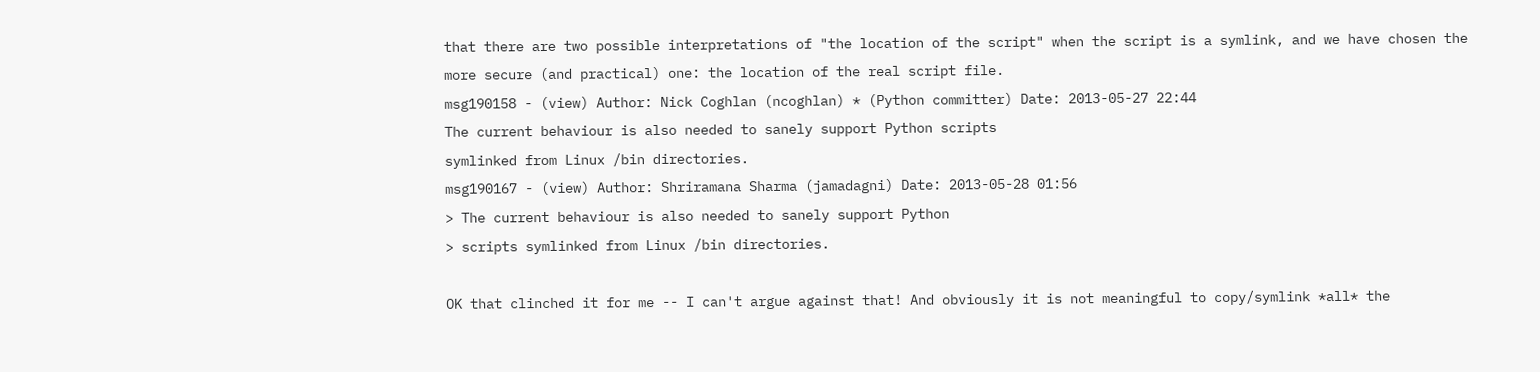that there are two possible interpretations of "the location of the script" when the script is a symlink, and we have chosen the more secure (and practical) one: the location of the real script file.
msg190158 - (view) Author: Nick Coghlan (ncoghlan) * (Python committer) Date: 2013-05-27 22:44
The current behaviour is also needed to sanely support Python scripts
symlinked from Linux /bin directories.
msg190167 - (view) Author: Shriramana Sharma (jamadagni) Date: 2013-05-28 01:56
> The current behaviour is also needed to sanely support Python
> scripts symlinked from Linux /bin directories.

OK that clinched it for me -- I can't argue against that! And obviously it is not meaningful to copy/symlink *all* the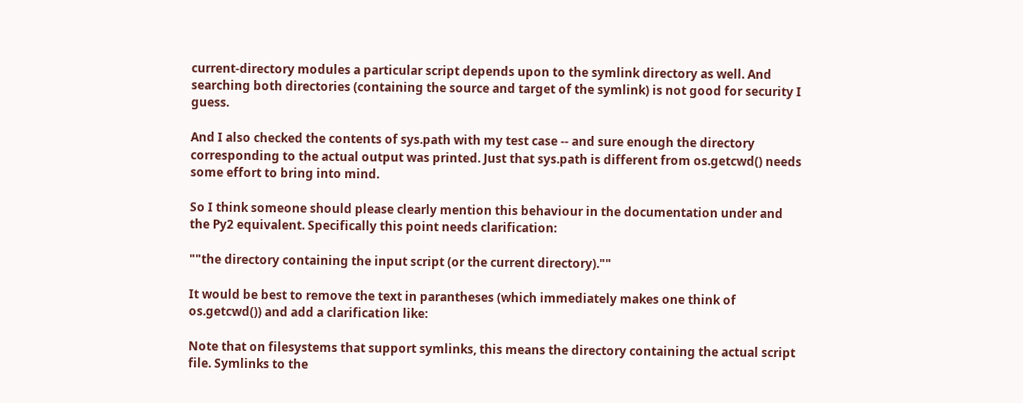current-directory modules a particular script depends upon to the symlink directory as well. And searching both directories (containing the source and target of the symlink) is not good for security I guess.

And I also checked the contents of sys.path with my test case -- and sure enough the directory corresponding to the actual output was printed. Just that sys.path is different from os.getcwd() needs some effort to bring into mind.

So I think someone should please clearly mention this behaviour in the documentation under and the Py2 equivalent. Specifically this point needs clarification:

""the directory containing the input script (or the current directory).""

It would be best to remove the text in parantheses (which immediately makes one think of os.getcwd()) and add a clarification like:

Note that on filesystems that support symlinks, this means the directory containing the actual script file. Symlinks to the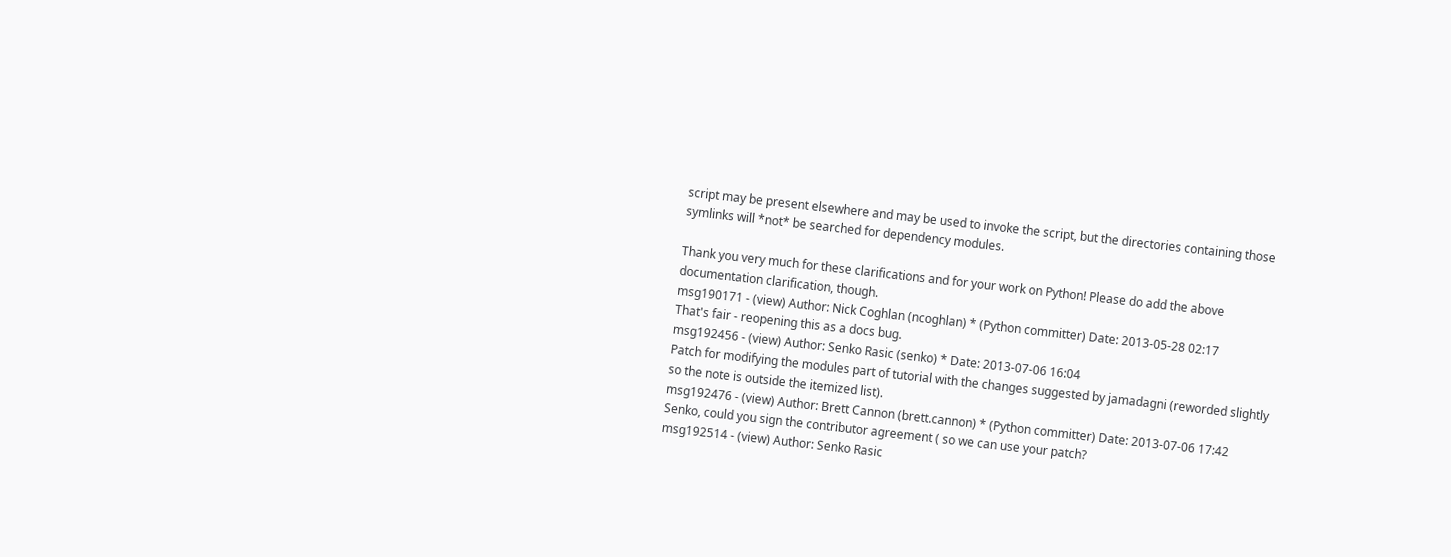script may be present elsewhere and may be used to invoke the script, but the directories containing those symlinks will *not* be searched for dependency modules.

Thank you very much for these clarifications and for your work on Python! Please do add the above documentation clarification, though.
msg190171 - (view) Author: Nick Coghlan (ncoghlan) * (Python committer) Date: 2013-05-28 02:17
That's fair - reopening this as a docs bug.
msg192456 - (view) Author: Senko Rasic (senko) * Date: 2013-07-06 16:04
Patch for modifying the modules part of tutorial with the changes suggested by jamadagni (reworded slightly so the note is outside the itemized list).
msg192476 - (view) Author: Brett Cannon (brett.cannon) * (Python committer) Date: 2013-07-06 17:42
Senko, could you sign the contributor agreement ( so we can use your patch?
msg192514 - (view) Author: Senko Rasic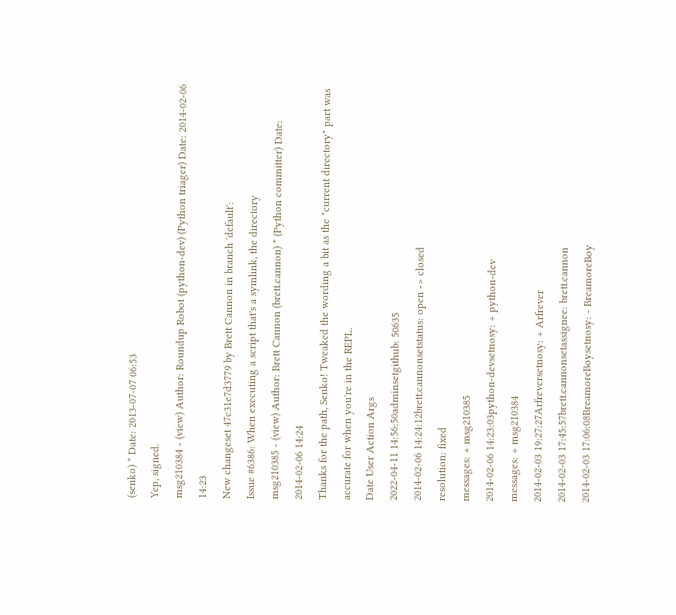(senko) * Date: 2013-07-07 06:53
Yep, signed.
msg210384 - (view) Author: Roundup Robot (python-dev) (Python triager) Date: 2014-02-06 14:23
New changeset 47c31e7d3779 by Brett Cannon in branch 'default':
Issue #6386: When executing a script that's a symlink, the directory
msg210385 - (view) Author: Brett Cannon (brett.cannon) * (Python committer) Date: 2014-02-06 14:24
Thanks for the path, Senko! Tweaked the wording a bit as the "current directory" part was accurate for when you're in the REPL.
Date User Action Args
2022-04-11 14:56:50adminsetgithub: 50635
2014-02-06 14:24:12brett.cannonsetstatus: open -> closed
resolution: fixed
messages: + msg210385
2014-02-06 14:23:03python-devsetnosy: + python-dev
messages: + msg210384
2014-02-03 19:27:27Arfreversetnosy: + Arfrever
2014-02-03 17:45:57brett.cannonsetassignee: brett.cannon
2014-02-03 17:06:08BreamoreBoysetnosy: - BreamoreBoy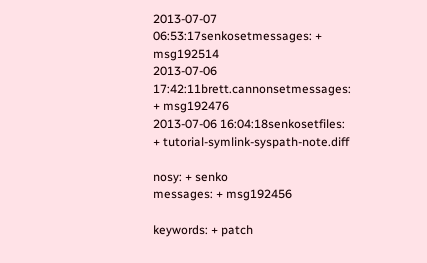2013-07-07 06:53:17senkosetmessages: + msg192514
2013-07-06 17:42:11brett.cannonsetmessages: + msg192476
2013-07-06 16:04:18senkosetfiles: + tutorial-symlink-syspath-note.diff

nosy: + senko
messages: + msg192456

keywords: + patch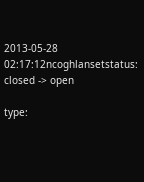2013-05-28 02:17:12ncoghlansetstatus: closed -> open

type: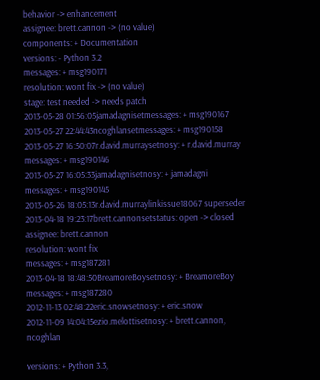behavior -> enhancement
assignee: brett.cannon -> (no value)
components: + Documentation
versions: - Python 3.2
messages: + msg190171
resolution: wont fix -> (no value)
stage: test needed -> needs patch
2013-05-28 01:56:05jamadagnisetmessages: + msg190167
2013-05-27 22:44:43ncoghlansetmessages: + msg190158
2013-05-27 16:50:07r.david.murraysetnosy: + r.david.murray
messages: + msg190146
2013-05-27 16:05:33jamadagnisetnosy: + jamadagni
messages: + msg190145
2013-05-26 18:05:13r.david.murraylinkissue18067 superseder
2013-04-18 19:23:17brett.cannonsetstatus: open -> closed
assignee: brett.cannon
resolution: wont fix
messages: + msg187281
2013-04-18 18:48:50BreamoreBoysetnosy: + BreamoreBoy
messages: + msg187280
2012-11-13 02:48:22eric.snowsetnosy: + eric.snow
2012-11-09 14:04:15ezio.melottisetnosy: + brett.cannon, ncoghlan

versions: + Python 3.3,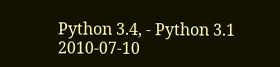Python 3.4, - Python 3.1
2010-07-10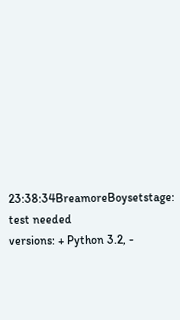23:38:34BreamoreBoysetstage: test needed
versions: + Python 3.2, -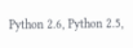Python 2.6, Python 2.5,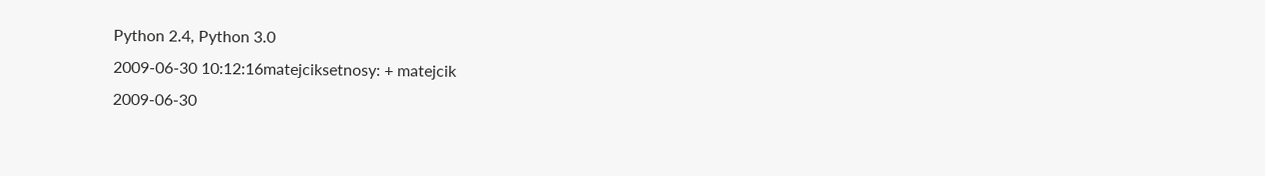Python 2.4, Python 3.0
2009-06-30 10:12:16matejciksetnosy: + matejcik
2009-06-30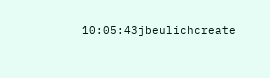10:05:43jbeulichcreate